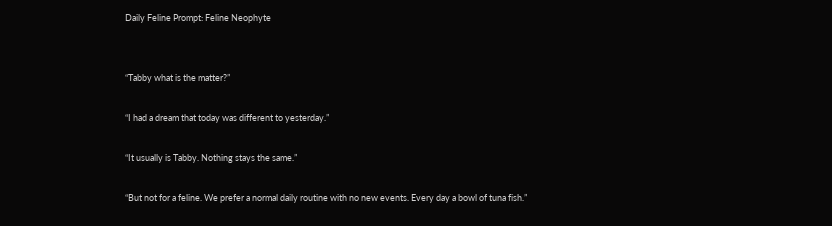Daily Feline Prompt: Feline Neophyte


“Tabby what is the matter?”

“I had a dream that today was different to yesterday.”

“It usually is Tabby. Nothing stays the same.”

“But not for a feline. We prefer a normal daily routine with no new events. Every day a bowl of tuna fish.”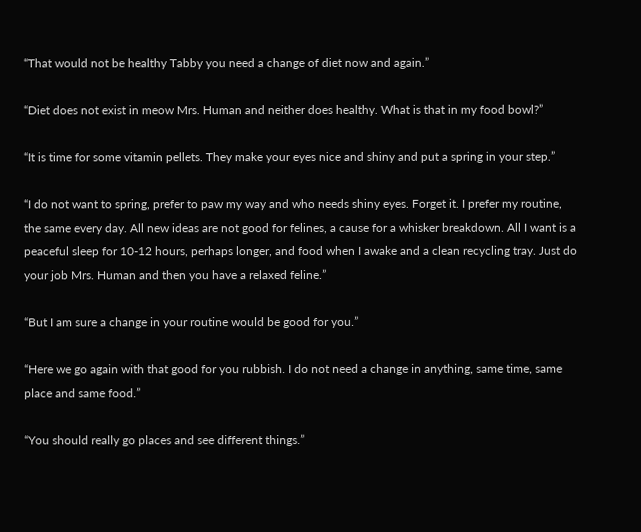“That would not be healthy Tabby you need a change of diet now and again.”

“Diet does not exist in meow Mrs. Human and neither does healthy. What is that in my food bowl?”

“It is time for some vitamin pellets. They make your eyes nice and shiny and put a spring in your step.”

“I do not want to spring, prefer to paw my way and who needs shiny eyes. Forget it. I prefer my routine, the same every day. All new ideas are not good for felines, a cause for a whisker breakdown. All I want is a peaceful sleep for 10-12 hours, perhaps longer, and food when I awake and a clean recycling tray. Just do your job Mrs. Human and then you have a relaxed feline.”

“But I am sure a change in your routine would be good for you.”

“Here we go again with that good for you rubbish. I do not need a change in anything, same time, same place and same food.”

“You should really go places and see different things.”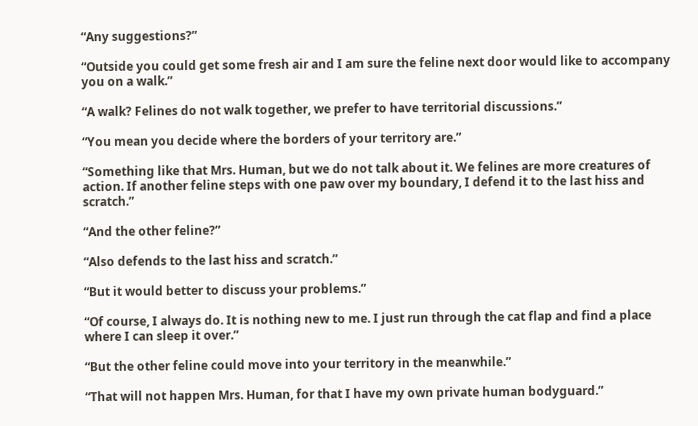“Any suggestions?”

“Outside you could get some fresh air and I am sure the feline next door would like to accompany you on a walk.”

“A walk? Felines do not walk together, we prefer to have territorial discussions.”

“You mean you decide where the borders of your territory are.”

“Something like that Mrs. Human, but we do not talk about it. We felines are more creatures of action. If another feline steps with one paw over my boundary, I defend it to the last hiss and scratch.”

“And the other feline?”

“Also defends to the last hiss and scratch.”

“But it would better to discuss your problems.”

“Of course, I always do. It is nothing new to me. I just run through the cat flap and find a place where I can sleep it over.”

“But the other feline could move into your territory in the meanwhile.”

“That will not happen Mrs. Human, for that I have my own private human bodyguard.”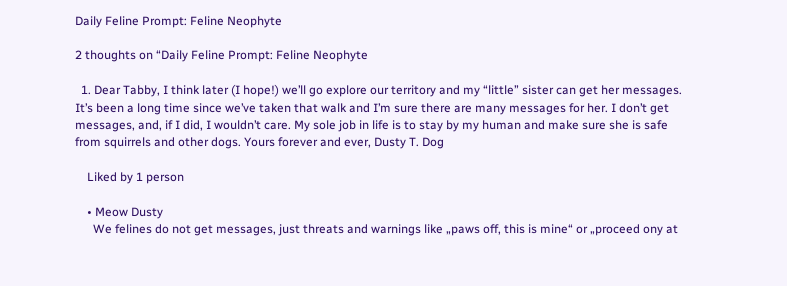Daily Feline Prompt: Feline Neophyte

2 thoughts on “Daily Feline Prompt: Feline Neophyte

  1. Dear Tabby, I think later (I hope!) we’ll go explore our territory and my “little” sister can get her messages. It’s been a long time since we’ve taken that walk and I’m sure there are many messages for her. I don’t get messages, and, if I did, I wouldn’t care. My sole job in life is to stay by my human and make sure she is safe from squirrels and other dogs. Yours forever and ever, Dusty T. Dog

    Liked by 1 person

    • Meow Dusty
      We felines do not get messages, just threats and warnings like „paws off, this is mine“ or „proceed ony at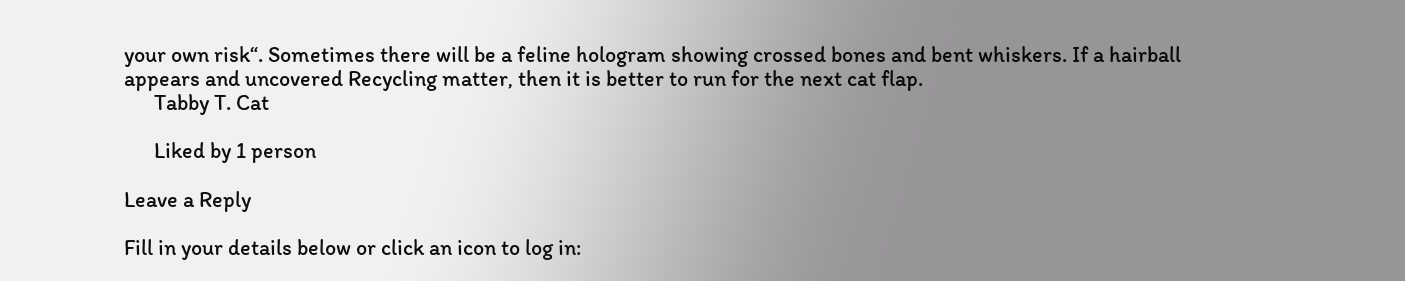your own risk“. Sometimes there will be a feline hologram showing crossed bones and bent whiskers. If a hairball appears and uncovered Recycling matter, then it is better to run for the next cat flap.
      Tabby T. Cat

      Liked by 1 person

Leave a Reply

Fill in your details below or click an icon to log in: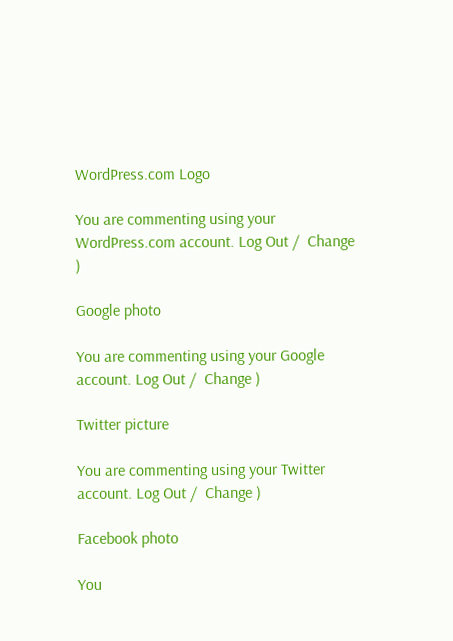WordPress.com Logo

You are commenting using your WordPress.com account. Log Out /  Change )

Google photo

You are commenting using your Google account. Log Out /  Change )

Twitter picture

You are commenting using your Twitter account. Log Out /  Change )

Facebook photo

You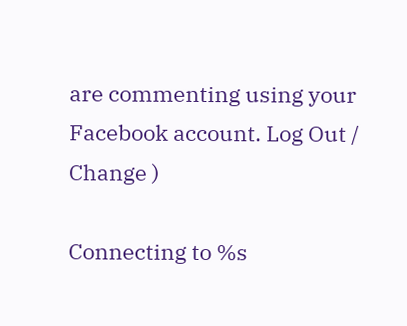are commenting using your Facebook account. Log Out /  Change )

Connecting to %s